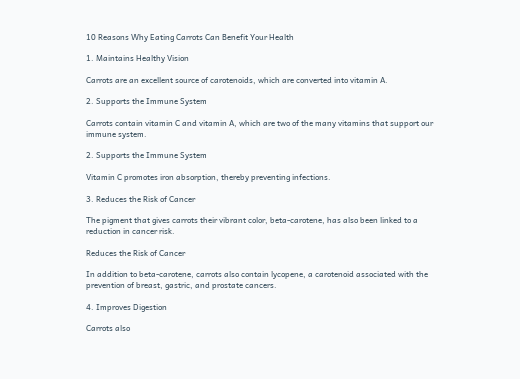10 Reasons Why Eating Carrots Can Benefit Your Health

1. Maintains Healthy Vision

Carrots are an excellent source of carotenoids, which are converted into vitamin A.

2. Supports the Immune System

Carrots contain vitamin C and vitamin A, which are two of the many vitamins that support our immune system.

2. Supports the Immune System

Vitamin C promotes iron absorption, thereby preventing infections.

3. Reduces the Risk of Cancer

The pigment that gives carrots their vibrant color, beta-carotene, has also been linked to a reduction in cancer risk.

Reduces the Risk of Cancer

In addition to beta-carotene, carrots also contain lycopene, a carotenoid associated with the prevention of breast, gastric, and prostate cancers.

4. Improves Digestion

Carrots also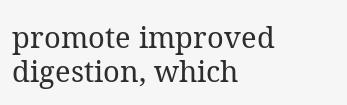promote improved digestion, which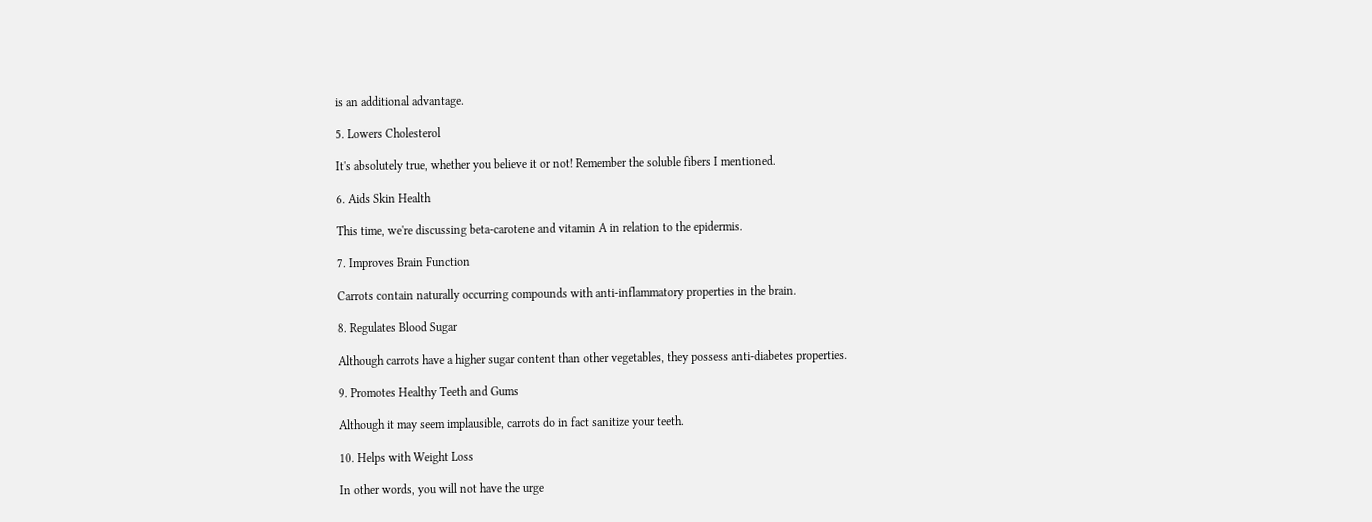is an additional advantage.

5. Lowers Cholesterol

It's absolutely true, whether you believe it or not! Remember the soluble fibers I mentioned.

6. Aids Skin Health

This time, we're discussing beta-carotene and vitamin A in relation to the epidermis.

7. Improves Brain Function

Carrots contain naturally occurring compounds with anti-inflammatory properties in the brain.

8. Regulates Blood Sugar

Although carrots have a higher sugar content than other vegetables, they possess anti-diabetes properties.

9. Promotes Healthy Teeth and Gums

Although it may seem implausible, carrots do in fact sanitize your teeth.

10. Helps with Weight Loss

In other words, you will not have the urge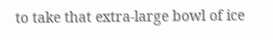to take that extra-large bowl of ice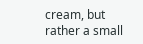cream, but rather a small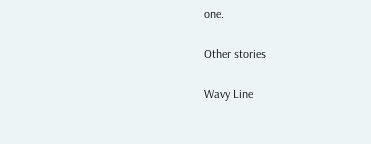one.

Other stories

Wavy Line